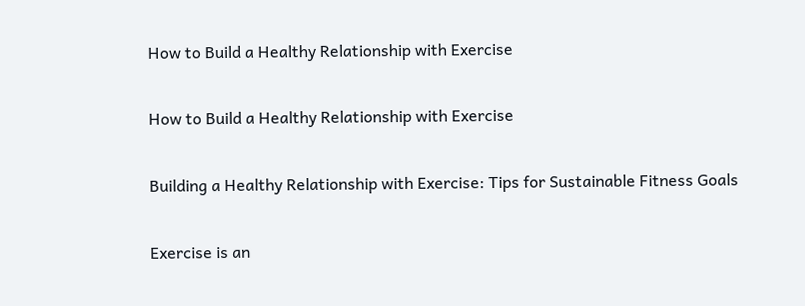How to Build a Healthy Relationship with Exercise

How to Build a Healthy Relationship with Exercise

Building a Healthy Relationship with Exercise: Tips for Sustainable Fitness Goals

Exercise is an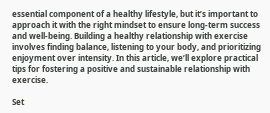essential component of a healthy lifestyle, but it’s important to approach it with the right mindset to ensure long-term success and well-being. Building a healthy relationship with exercise involves finding balance, listening to your body, and prioritizing enjoyment over intensity. In this article, we’ll explore practical tips for fostering a positive and sustainable relationship with exercise.

Set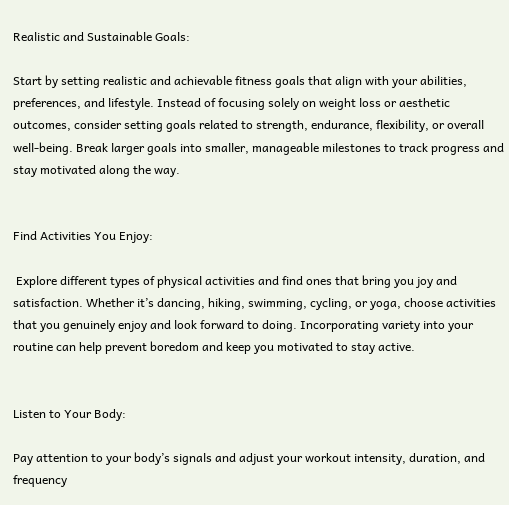Realistic and Sustainable Goals:

Start by setting realistic and achievable fitness goals that align with your abilities, preferences, and lifestyle. Instead of focusing solely on weight loss or aesthetic outcomes, consider setting goals related to strength, endurance, flexibility, or overall well-being. Break larger goals into smaller, manageable milestones to track progress and stay motivated along the way.


Find Activities You Enjoy:

 Explore different types of physical activities and find ones that bring you joy and satisfaction. Whether it’s dancing, hiking, swimming, cycling, or yoga, choose activities that you genuinely enjoy and look forward to doing. Incorporating variety into your routine can help prevent boredom and keep you motivated to stay active.


Listen to Your Body:

Pay attention to your body’s signals and adjust your workout intensity, duration, and frequency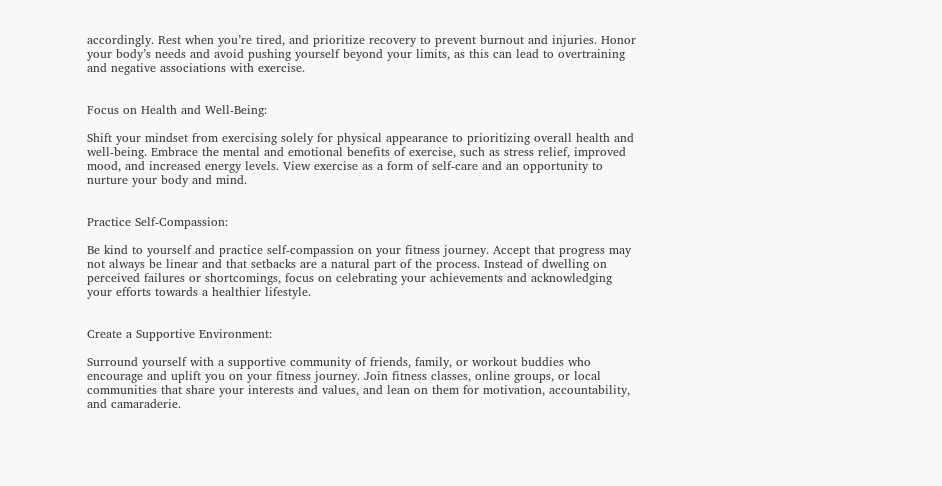accordingly. Rest when you’re tired, and prioritize recovery to prevent burnout and injuries. Honor your body’s needs and avoid pushing yourself beyond your limits, as this can lead to overtraining and negative associations with exercise.


Focus on Health and Well-Being:

Shift your mindset from exercising solely for physical appearance to prioritizing overall health and well-being. Embrace the mental and emotional benefits of exercise, such as stress relief, improved mood, and increased energy levels. View exercise as a form of self-care and an opportunity to nurture your body and mind.


Practice Self-Compassion:

Be kind to yourself and practice self-compassion on your fitness journey. Accept that progress may not always be linear and that setbacks are a natural part of the process. Instead of dwelling on perceived failures or shortcomings, focus on celebrating your achievements and acknowledging your efforts towards a healthier lifestyle.


Create a Supportive Environment:

Surround yourself with a supportive community of friends, family, or workout buddies who encourage and uplift you on your fitness journey. Join fitness classes, online groups, or local communities that share your interests and values, and lean on them for motivation, accountability, and camaraderie.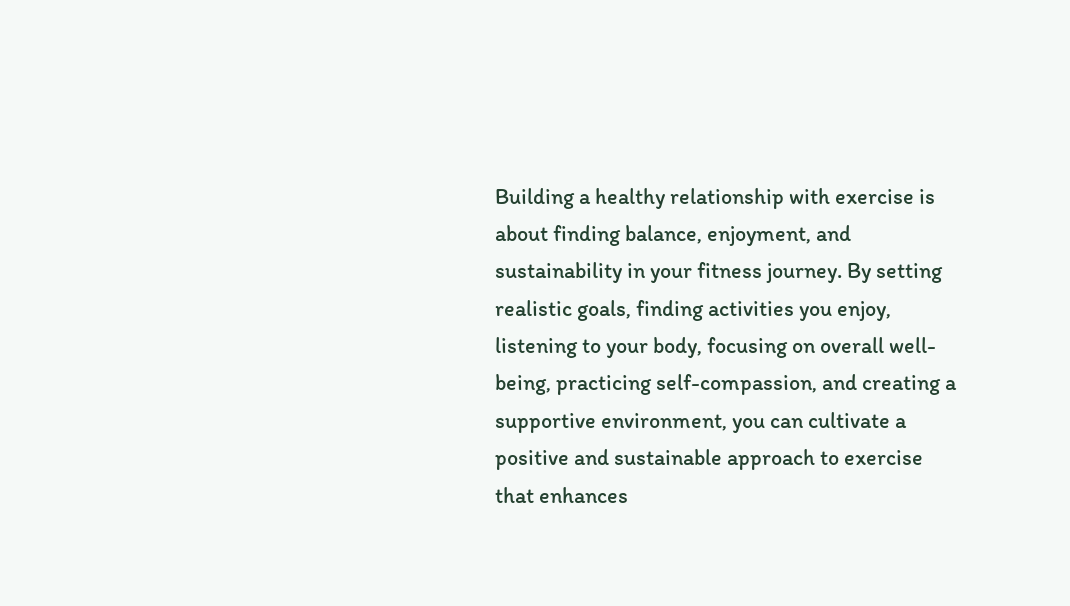Building a healthy relationship with exercise is about finding balance, enjoyment, and sustainability in your fitness journey. By setting realistic goals, finding activities you enjoy, listening to your body, focusing on overall well-being, practicing self-compassion, and creating a supportive environment, you can cultivate a positive and sustainable approach to exercise that enhances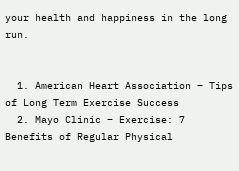your health and happiness in the long run.


  1. American Heart Association – Tips of Long Term Exercise Success
  2. Mayo Clinic – Exercise: 7 Benefits of Regular Physical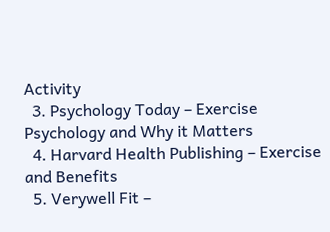Activity
  3. Psychology Today – Exercise Psychology and Why it Matters
  4. Harvard Health Publishing – Exercise and Benefits
  5. Verywell Fit –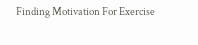Finding Motivation For Exercise